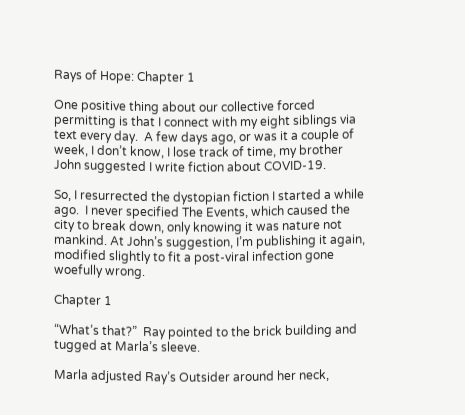Rays of Hope: Chapter 1

One positive thing about our collective forced permitting is that I connect with my eight siblings via text every day.  A few days ago, or was it a couple of week, I don’t know, I lose track of time, my brother John suggested I write fiction about COVID-19.

So, I resurrected the dystopian fiction I started a while ago.  I never specified The Events, which caused the city to break down, only knowing it was nature not mankind. At John’s suggestion, I’m publishing it again, modified slightly to fit a post-viral infection gone woefully wrong.

Chapter 1

“What’s that?”  Ray pointed to the brick building and tugged at Marla’s sleeve.

Marla adjusted Ray’s Outsider around her neck,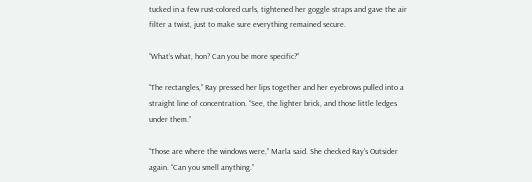tucked in a few rust-colored curls, tightened her goggle straps and gave the air filter a twist, just to make sure everything remained secure.

“What’s what, hon? Can you be more specific?”

“The rectangles,” Ray pressed her lips together and her eyebrows pulled into a straight line of concentration. “See, the lighter brick, and those little ledges under them.”

“Those are where the windows were,” Marla said. She checked Ray’s Outsider again. “Can you smell anything.”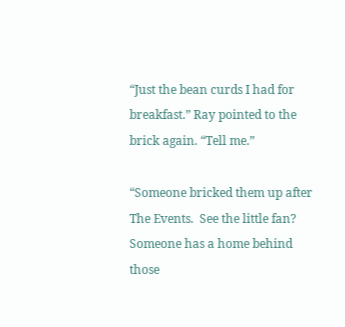“Just the bean curds I had for breakfast.” Ray pointed to the brick again. “Tell me.”

“Someone bricked them up after The Events.  See the little fan? Someone has a home behind those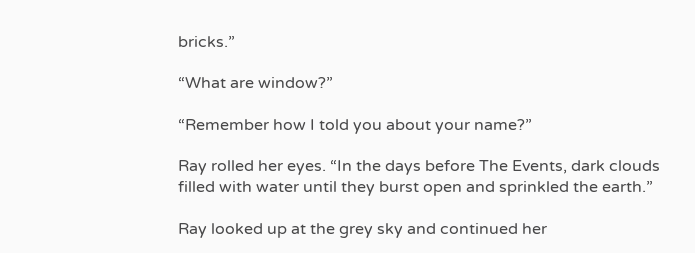bricks.”

“What are window?”

“Remember how I told you about your name?”

Ray rolled her eyes. “In the days before The Events, dark clouds filled with water until they burst open and sprinkled the earth.”

Ray looked up at the grey sky and continued her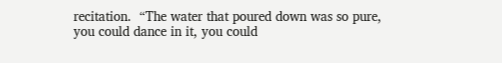recitation.  “The water that poured down was so pure, you could dance in it, you could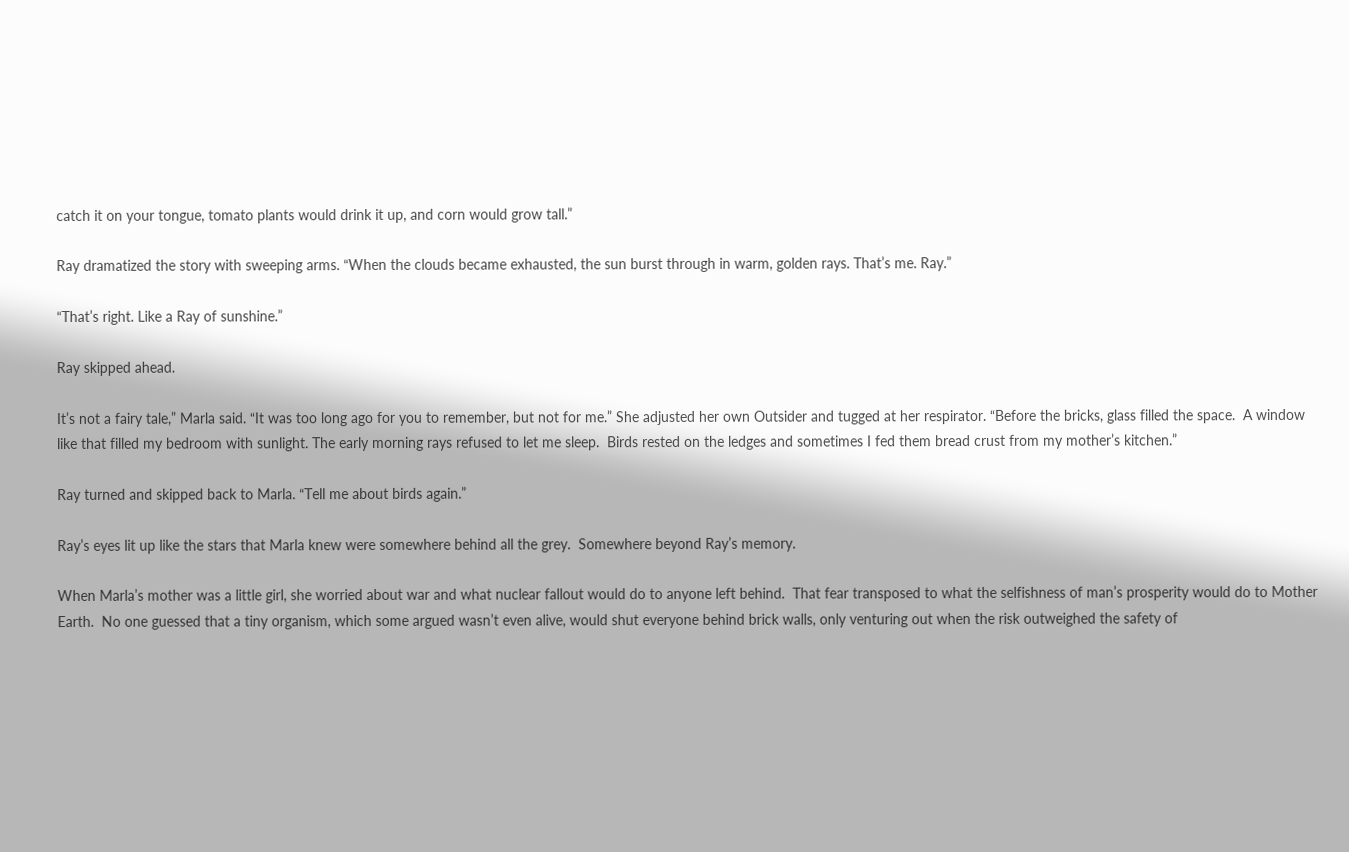catch it on your tongue, tomato plants would drink it up, and corn would grow tall.”

Ray dramatized the story with sweeping arms. “When the clouds became exhausted, the sun burst through in warm, golden rays. That’s me. Ray.”

“That’s right. Like a Ray of sunshine.”

Ray skipped ahead.

It’s not a fairy tale,” Marla said. “It was too long ago for you to remember, but not for me.” She adjusted her own Outsider and tugged at her respirator. “Before the bricks, glass filled the space.  A window like that filled my bedroom with sunlight. The early morning rays refused to let me sleep.  Birds rested on the ledges and sometimes I fed them bread crust from my mother’s kitchen.”

Ray turned and skipped back to Marla. “Tell me about birds again.”

Ray’s eyes lit up like the stars that Marla knew were somewhere behind all the grey.  Somewhere beyond Ray’s memory.

When Marla’s mother was a little girl, she worried about war and what nuclear fallout would do to anyone left behind.  That fear transposed to what the selfishness of man’s prosperity would do to Mother Earth.  No one guessed that a tiny organism, which some argued wasn’t even alive, would shut everyone behind brick walls, only venturing out when the risk outweighed the safety of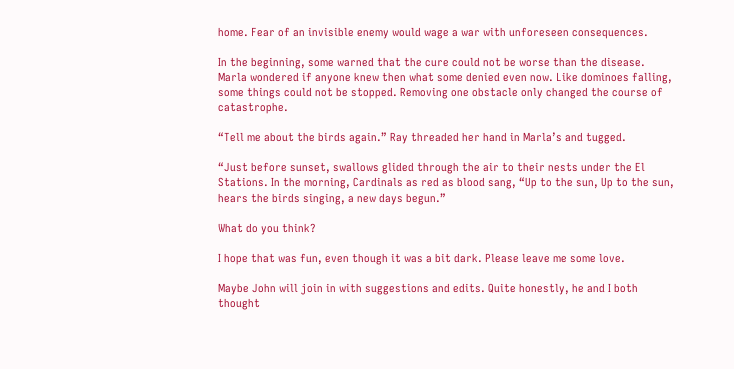home. Fear of an invisible enemy would wage a war with unforeseen consequences.

In the beginning, some warned that the cure could not be worse than the disease. Marla wondered if anyone knew then what some denied even now. Like dominoes falling, some things could not be stopped. Removing one obstacle only changed the course of catastrophe.

“Tell me about the birds again.” Ray threaded her hand in Marla’s and tugged.

“Just before sunset, swallows glided through the air to their nests under the El Stations. In the morning, Cardinals as red as blood sang, “Up to the sun, Up to the sun, hears the birds singing, a new days begun.”

What do you think?

I hope that was fun, even though it was a bit dark. Please leave me some love.

Maybe John will join in with suggestions and edits. Quite honestly, he and I both thought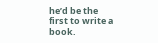he’d be the first to write a book.